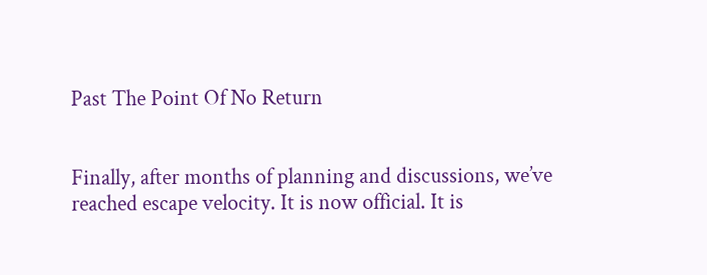Past The Point Of No Return


Finally, after months of planning and discussions, we’ve reached escape velocity. It is now official. It is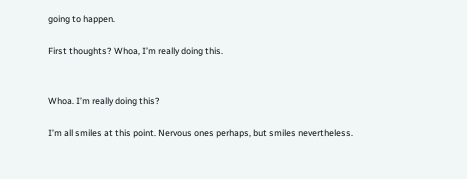going to happen.

First thoughts? Whoa, I’m really doing this.


Whoa. I’m really doing this?

I’m all smiles at this point. Nervous ones perhaps, but smiles nevertheless.